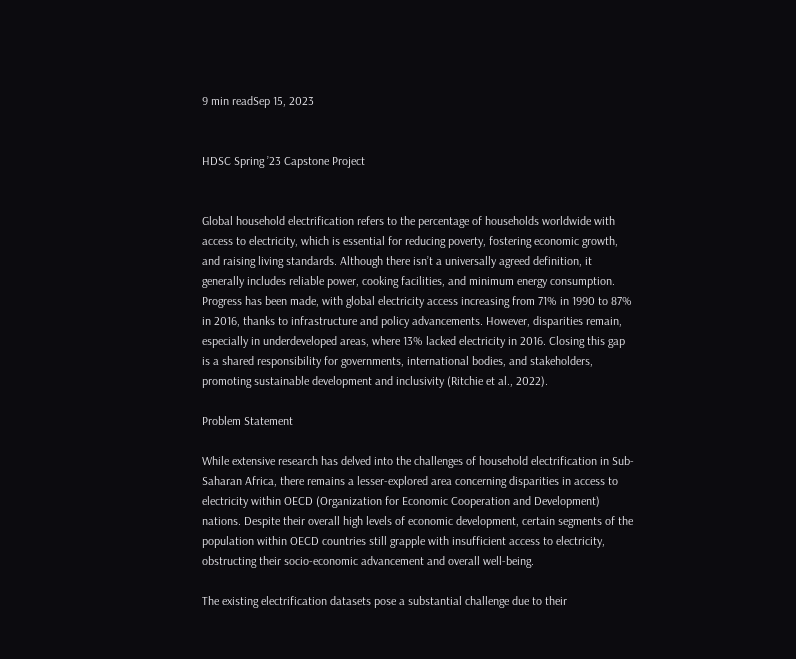9 min readSep 15, 2023


HDSC Spring ’23 Capstone Project


Global household electrification refers to the percentage of households worldwide with access to electricity, which is essential for reducing poverty, fostering economic growth, and raising living standards. Although there isn’t a universally agreed definition, it generally includes reliable power, cooking facilities, and minimum energy consumption. Progress has been made, with global electricity access increasing from 71% in 1990 to 87% in 2016, thanks to infrastructure and policy advancements. However, disparities remain, especially in underdeveloped areas, where 13% lacked electricity in 2016. Closing this gap is a shared responsibility for governments, international bodies, and stakeholders, promoting sustainable development and inclusivity (Ritchie et al., 2022).

Problem Statement

While extensive research has delved into the challenges of household electrification in Sub-Saharan Africa, there remains a lesser-explored area concerning disparities in access to electricity within OECD (Organization for Economic Cooperation and Development) nations. Despite their overall high levels of economic development, certain segments of the population within OECD countries still grapple with insufficient access to electricity, obstructing their socio-economic advancement and overall well-being.

The existing electrification datasets pose a substantial challenge due to their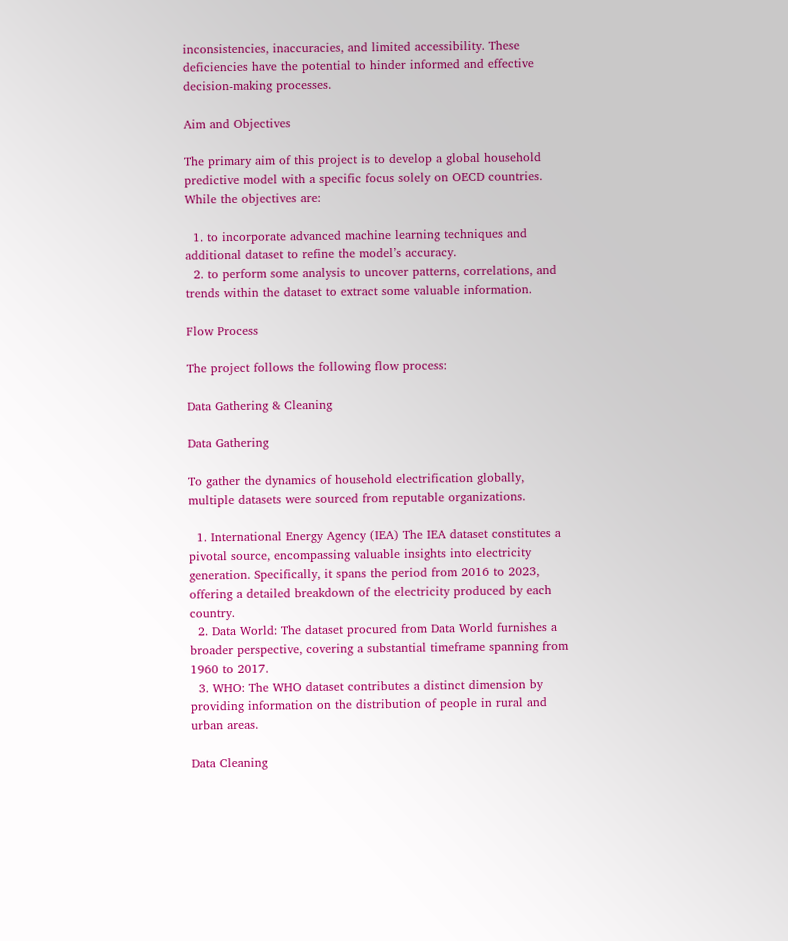inconsistencies, inaccuracies, and limited accessibility. These deficiencies have the potential to hinder informed and effective decision-making processes.

Aim and Objectives

The primary aim of this project is to develop a global household predictive model with a specific focus solely on OECD countries. While the objectives are:

  1. to incorporate advanced machine learning techniques and additional dataset to refine the model’s accuracy.
  2. to perform some analysis to uncover patterns, correlations, and trends within the dataset to extract some valuable information.

Flow Process

The project follows the following flow process:

Data Gathering & Cleaning

Data Gathering

To gather the dynamics of household electrification globally, multiple datasets were sourced from reputable organizations.

  1. International Energy Agency (IEA) The IEA dataset constitutes a pivotal source, encompassing valuable insights into electricity generation. Specifically, it spans the period from 2016 to 2023, offering a detailed breakdown of the electricity produced by each country.
  2. Data World: The dataset procured from Data World furnishes a broader perspective, covering a substantial timeframe spanning from 1960 to 2017.
  3. WHO: The WHO dataset contributes a distinct dimension by providing information on the distribution of people in rural and urban areas.

Data Cleaning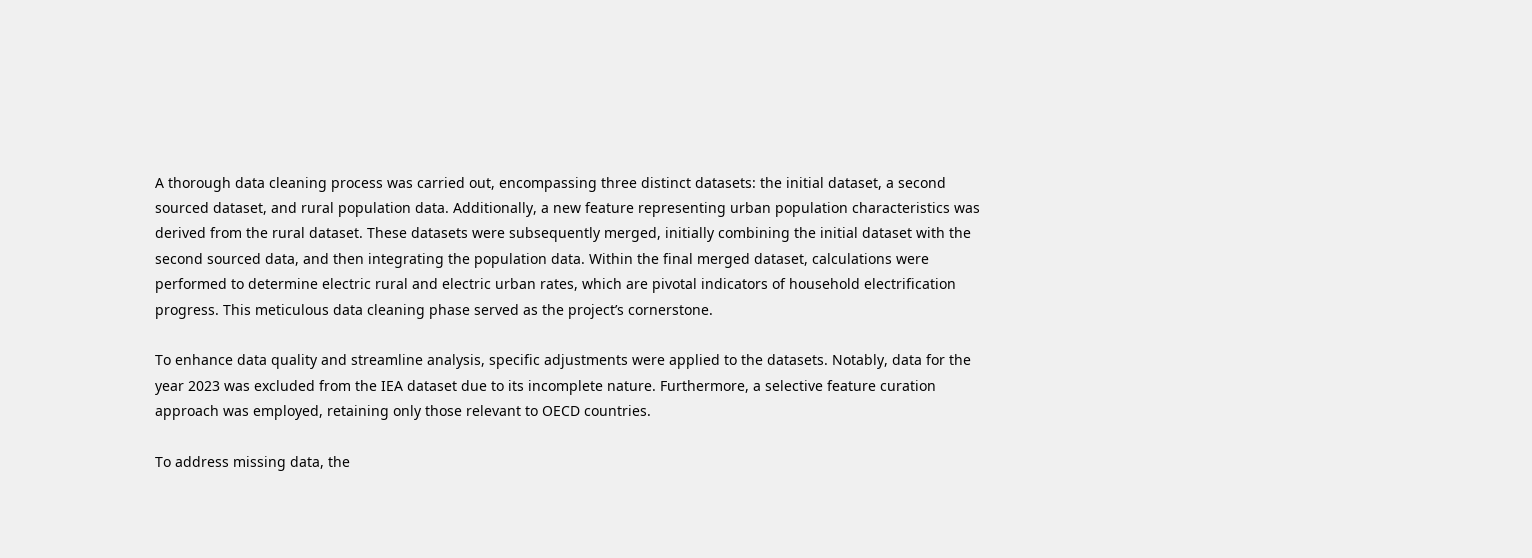A thorough data cleaning process was carried out, encompassing three distinct datasets: the initial dataset, a second sourced dataset, and rural population data. Additionally, a new feature representing urban population characteristics was derived from the rural dataset. These datasets were subsequently merged, initially combining the initial dataset with the second sourced data, and then integrating the population data. Within the final merged dataset, calculations were performed to determine electric rural and electric urban rates, which are pivotal indicators of household electrification progress. This meticulous data cleaning phase served as the project’s cornerstone.

To enhance data quality and streamline analysis, specific adjustments were applied to the datasets. Notably, data for the year 2023 was excluded from the IEA dataset due to its incomplete nature. Furthermore, a selective feature curation approach was employed, retaining only those relevant to OECD countries.

To address missing data, the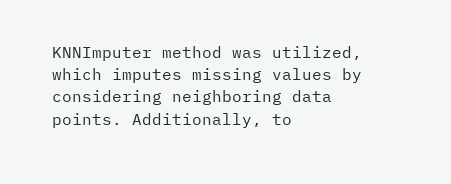KNNImputer method was utilized, which imputes missing values by considering neighboring data points. Additionally, to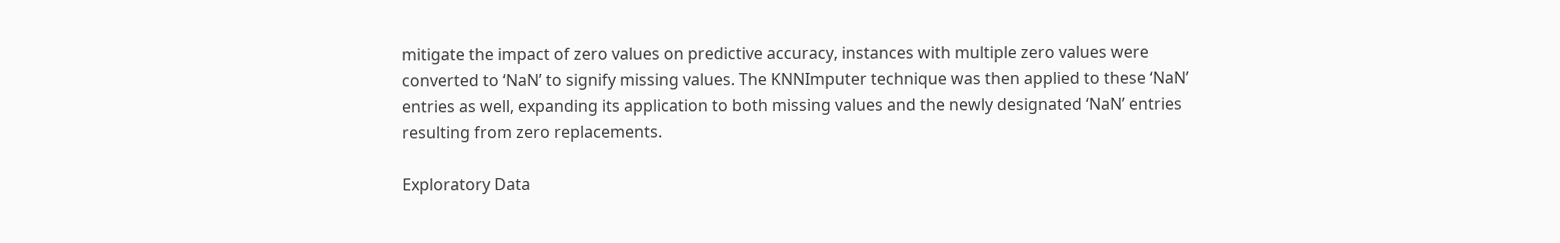mitigate the impact of zero values on predictive accuracy, instances with multiple zero values were converted to ‘NaN’ to signify missing values. The KNNImputer technique was then applied to these ‘NaN’ entries as well, expanding its application to both missing values and the newly designated ‘NaN’ entries resulting from zero replacements.

Exploratory Data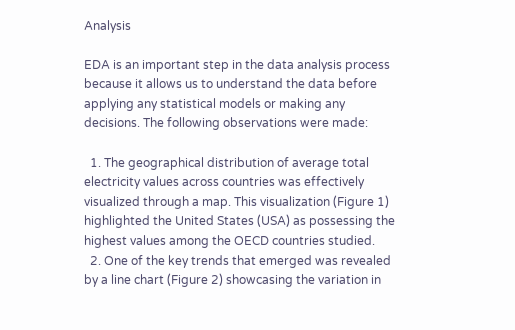Analysis

EDA is an important step in the data analysis process because it allows us to understand the data before applying any statistical models or making any decisions. The following observations were made:

  1. The geographical distribution of average total electricity values across countries was effectively visualized through a map. This visualization (Figure 1) highlighted the United States (USA) as possessing the highest values among the OECD countries studied.
  2. One of the key trends that emerged was revealed by a line chart (Figure 2) showcasing the variation in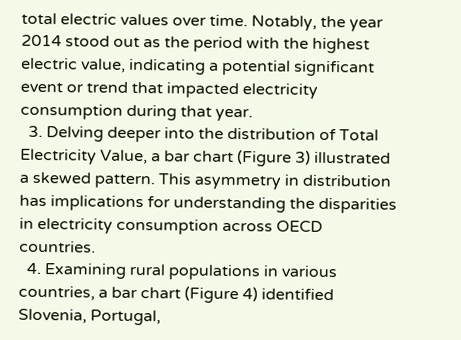total electric values over time. Notably, the year 2014 stood out as the period with the highest electric value, indicating a potential significant event or trend that impacted electricity consumption during that year.
  3. Delving deeper into the distribution of Total Electricity Value, a bar chart (Figure 3) illustrated a skewed pattern. This asymmetry in distribution has implications for understanding the disparities in electricity consumption across OECD countries.
  4. Examining rural populations in various countries, a bar chart (Figure 4) identified Slovenia, Portugal,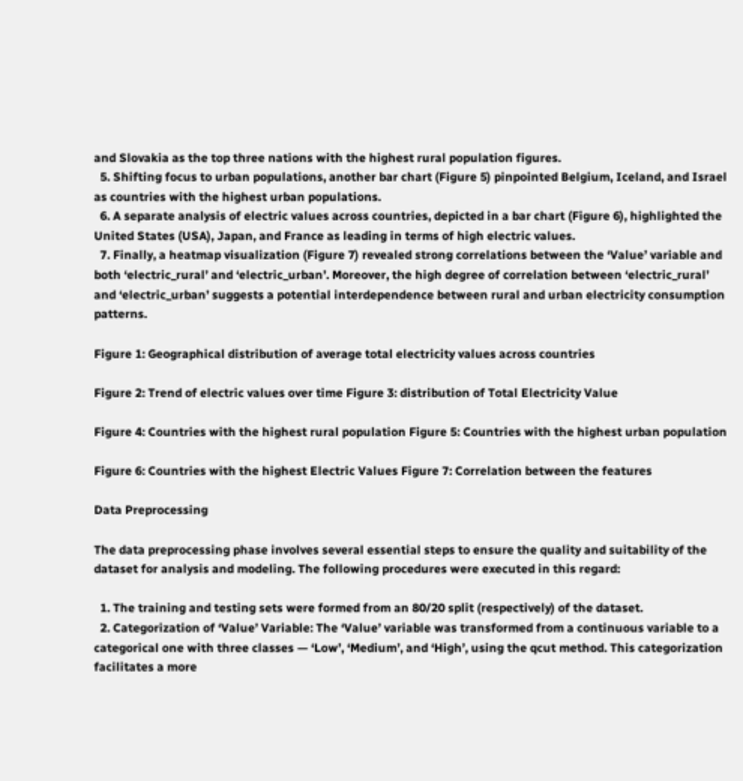and Slovakia as the top three nations with the highest rural population figures.
  5. Shifting focus to urban populations, another bar chart (Figure 5) pinpointed Belgium, Iceland, and Israel as countries with the highest urban populations.
  6. A separate analysis of electric values across countries, depicted in a bar chart (Figure 6), highlighted the United States (USA), Japan, and France as leading in terms of high electric values.
  7. Finally, a heatmap visualization (Figure 7) revealed strong correlations between the ‘Value’ variable and both ‘electric_rural’ and ‘electric_urban’. Moreover, the high degree of correlation between ‘electric_rural’ and ‘electric_urban’ suggests a potential interdependence between rural and urban electricity consumption patterns.

Figure 1: Geographical distribution of average total electricity values across countries

Figure 2: Trend of electric values over time Figure 3: distribution of Total Electricity Value

Figure 4: Countries with the highest rural population Figure 5: Countries with the highest urban population

Figure 6: Countries with the highest Electric Values Figure 7: Correlation between the features

Data Preprocessing

The data preprocessing phase involves several essential steps to ensure the quality and suitability of the dataset for analysis and modeling. The following procedures were executed in this regard:

  1. The training and testing sets were formed from an 80/20 split (respectively) of the dataset.
  2. Categorization of ‘Value’ Variable: The ‘Value’ variable was transformed from a continuous variable to a categorical one with three classes — ‘Low’, ‘Medium’, and ‘High’, using the qcut method. This categorization facilitates a more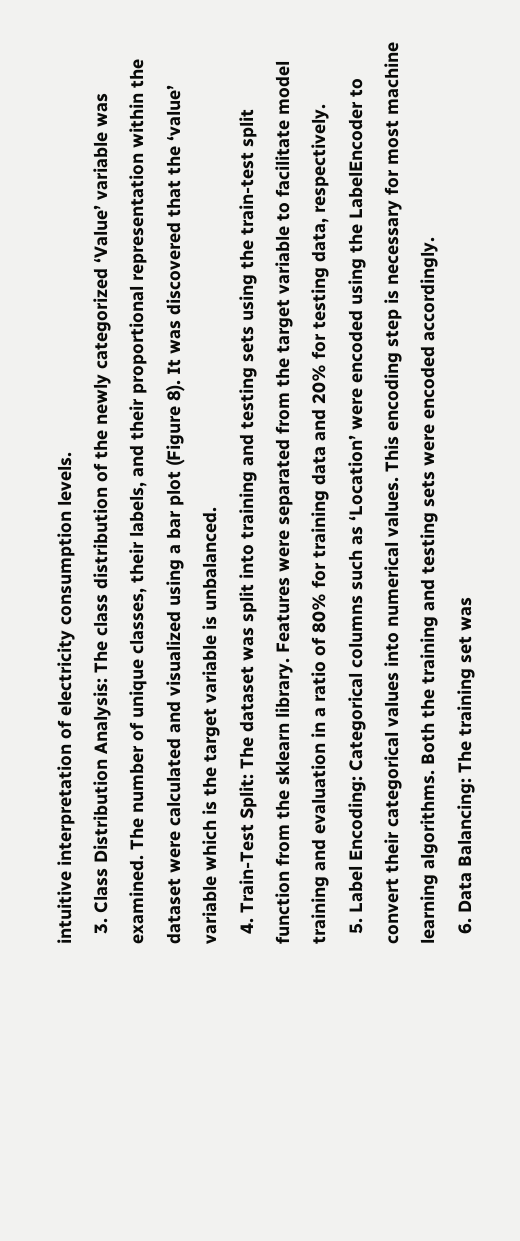intuitive interpretation of electricity consumption levels.
  3. Class Distribution Analysis: The class distribution of the newly categorized ‘Value’ variable was examined. The number of unique classes, their labels, and their proportional representation within the dataset were calculated and visualized using a bar plot (Figure 8). It was discovered that the ‘value’ variable which is the target variable is unbalanced.
  4. Train-Test Split: The dataset was split into training and testing sets using the train-test split function from the sklearn library. Features were separated from the target variable to facilitate model training and evaluation in a ratio of 80% for training data and 20% for testing data, respectively.
  5. Label Encoding: Categorical columns such as ‘Location’ were encoded using the LabelEncoder to convert their categorical values into numerical values. This encoding step is necessary for most machine learning algorithms. Both the training and testing sets were encoded accordingly.
  6. Data Balancing: The training set was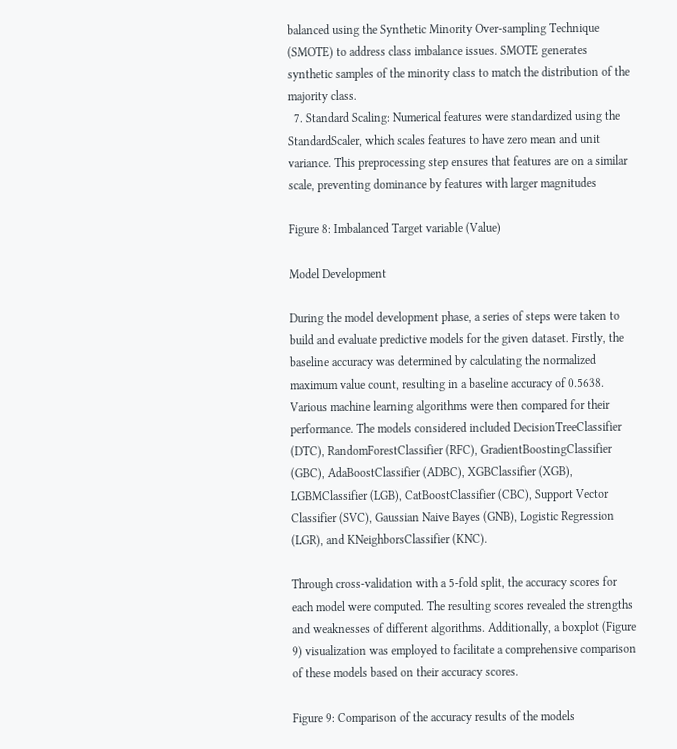balanced using the Synthetic Minority Over-sampling Technique (SMOTE) to address class imbalance issues. SMOTE generates synthetic samples of the minority class to match the distribution of the majority class.
  7. Standard Scaling: Numerical features were standardized using the StandardScaler, which scales features to have zero mean and unit variance. This preprocessing step ensures that features are on a similar scale, preventing dominance by features with larger magnitudes

Figure 8: Imbalanced Target variable (Value)

Model Development

During the model development phase, a series of steps were taken to build and evaluate predictive models for the given dataset. Firstly, the baseline accuracy was determined by calculating the normalized maximum value count, resulting in a baseline accuracy of 0.5638. Various machine learning algorithms were then compared for their performance. The models considered included DecisionTreeClassifier (DTC), RandomForestClassifier (RFC), GradientBoostingClassifier (GBC), AdaBoostClassifier (ADBC), XGBClassifier (XGB), LGBMClassifier (LGB), CatBoostClassifier (CBC), Support Vector Classifier (SVC), Gaussian Naive Bayes (GNB), Logistic Regression (LGR), and KNeighborsClassifier (KNC).

Through cross-validation with a 5-fold split, the accuracy scores for each model were computed. The resulting scores revealed the strengths and weaknesses of different algorithms. Additionally, a boxplot (Figure 9) visualization was employed to facilitate a comprehensive comparison of these models based on their accuracy scores.

Figure 9: Comparison of the accuracy results of the models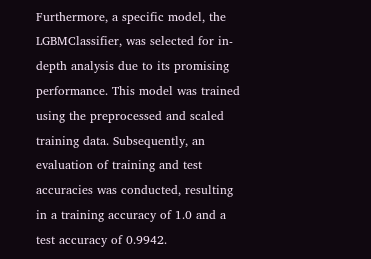Furthermore, a specific model, the LGBMClassifier, was selected for in-depth analysis due to its promising performance. This model was trained using the preprocessed and scaled training data. Subsequently, an evaluation of training and test accuracies was conducted, resulting in a training accuracy of 1.0 and a test accuracy of 0.9942.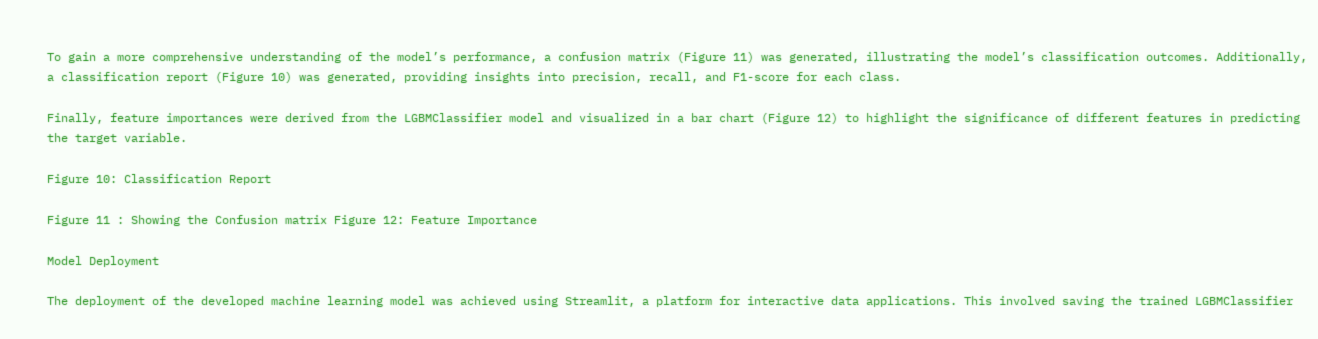To gain a more comprehensive understanding of the model’s performance, a confusion matrix (Figure 11) was generated, illustrating the model’s classification outcomes. Additionally, a classification report (Figure 10) was generated, providing insights into precision, recall, and F1-score for each class.

Finally, feature importances were derived from the LGBMClassifier model and visualized in a bar chart (Figure 12) to highlight the significance of different features in predicting the target variable.

Figure 10: Classification Report

Figure 11 : Showing the Confusion matrix Figure 12: Feature Importance

Model Deployment

The deployment of the developed machine learning model was achieved using Streamlit, a platform for interactive data applications. This involved saving the trained LGBMClassifier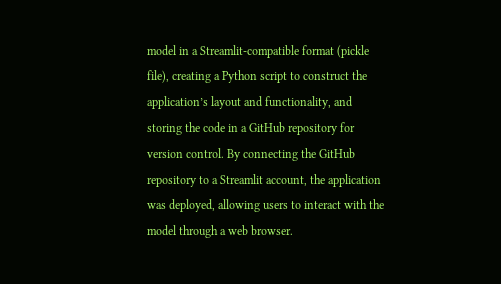model in a Streamlit-compatible format (pickle file), creating a Python script to construct the application’s layout and functionality, and storing the code in a GitHub repository for version control. By connecting the GitHub repository to a Streamlit account, the application was deployed, allowing users to interact with the model through a web browser.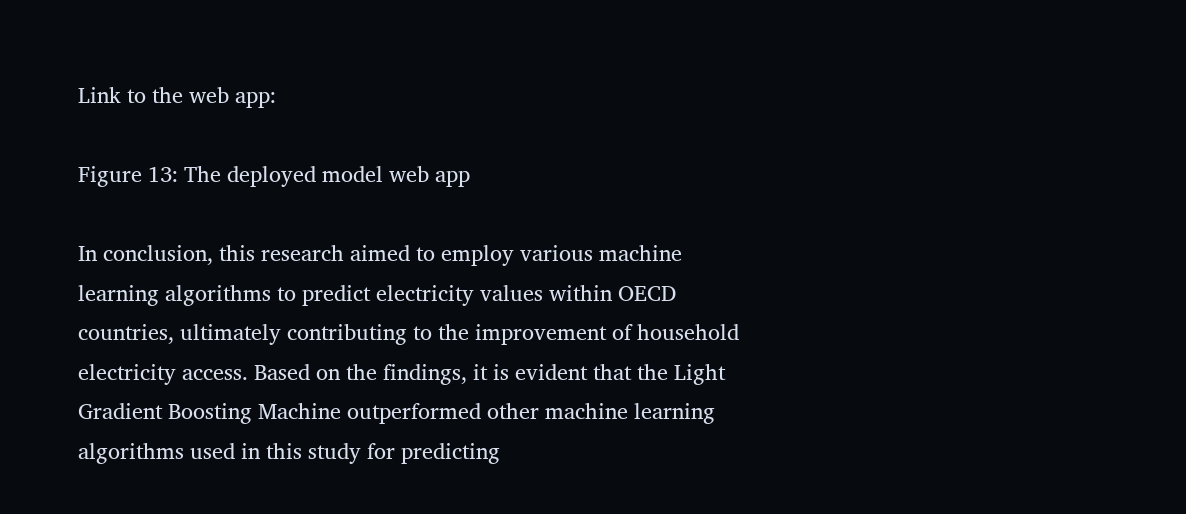Link to the web app:

Figure 13: The deployed model web app

In conclusion, this research aimed to employ various machine learning algorithms to predict electricity values within OECD countries, ultimately contributing to the improvement of household electricity access. Based on the findings, it is evident that the Light Gradient Boosting Machine outperformed other machine learning algorithms used in this study for predicting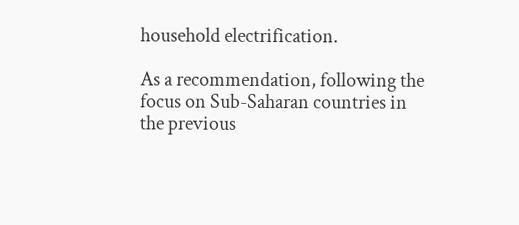household electrification.

As a recommendation, following the focus on Sub-Saharan countries in the previous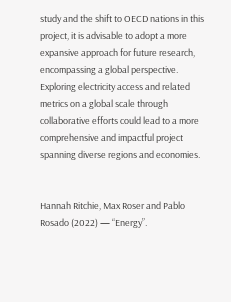study and the shift to OECD nations in this project, it is advisable to adopt a more expansive approach for future research, encompassing a global perspective. Exploring electricity access and related metrics on a global scale through collaborative efforts could lead to a more comprehensive and impactful project spanning diverse regions and economies.


Hannah Ritchie, Max Roser and Pablo Rosado (2022) — “Energy”.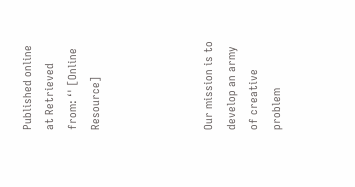Published online at Retrieved from: ‘' [Online Resource]




Our mission is to develop an army of creative problem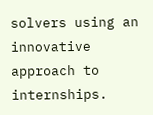solvers using an innovative approach to internships.